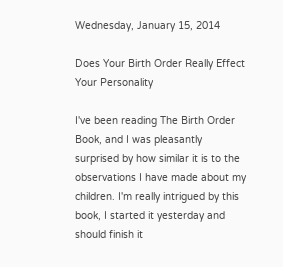Wednesday, January 15, 2014

Does Your Birth Order Really Effect Your Personality

I've been reading The Birth Order Book, and I was pleasantly surprised by how similar it is to the observations I have made about my children. I'm really intrigued by this book, I started it yesterday and should finish it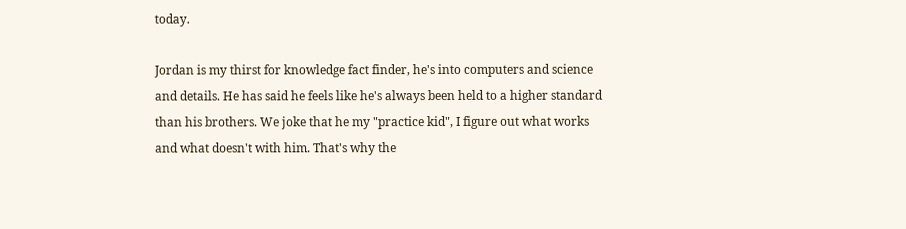today.

Jordan is my thirst for knowledge fact finder, he's into computers and science and details. He has said he feels like he's always been held to a higher standard than his brothers. We joke that he my "practice kid", I figure out what works and what doesn't with him. That's why the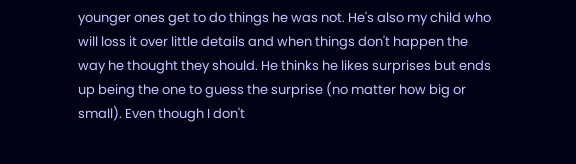younger ones get to do things he was not. He's also my child who will loss it over little details and when things don't happen the way he thought they should. He thinks he likes surprises but ends up being the one to guess the surprise (no matter how big or small). Even though I don't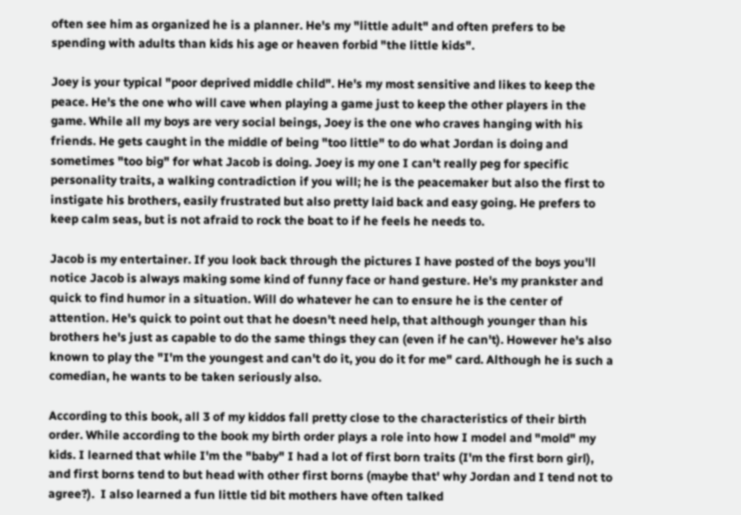often see him as organized he is a planner. He's my "little adult" and often prefers to be spending with adults than kids his age or heaven forbid "the little kids".

Joey is your typical "poor deprived middle child". He's my most sensitive and likes to keep the peace. He's the one who will cave when playing a game just to keep the other players in the game. While all my boys are very social beings, Joey is the one who craves hanging with his friends. He gets caught in the middle of being "too little" to do what Jordan is doing and sometimes "too big" for what Jacob is doing. Joey is my one I can't really peg for specific personality traits, a walking contradiction if you will; he is the peacemaker but also the first to instigate his brothers, easily frustrated but also pretty laid back and easy going. He prefers to keep calm seas, but is not afraid to rock the boat to if he feels he needs to.

Jacob is my entertainer. If you look back through the pictures I have posted of the boys you'll notice Jacob is always making some kind of funny face or hand gesture. He's my prankster and quick to find humor in a situation. Will do whatever he can to ensure he is the center of attention. He's quick to point out that he doesn't need help, that although younger than his brothers he's just as capable to do the same things they can (even if he can't). However he's also known to play the "I'm the youngest and can't do it, you do it for me" card. Although he is such a comedian, he wants to be taken seriously also.

According to this book, all 3 of my kiddos fall pretty close to the characteristics of their birth order. While according to the book my birth order plays a role into how I model and "mold" my kids. I learned that while I'm the "baby" I had a lot of first born traits (I'm the first born girl), and first borns tend to but head with other first borns (maybe that' why Jordan and I tend not to agree?).  I also learned a fun little tid bit mothers have often talked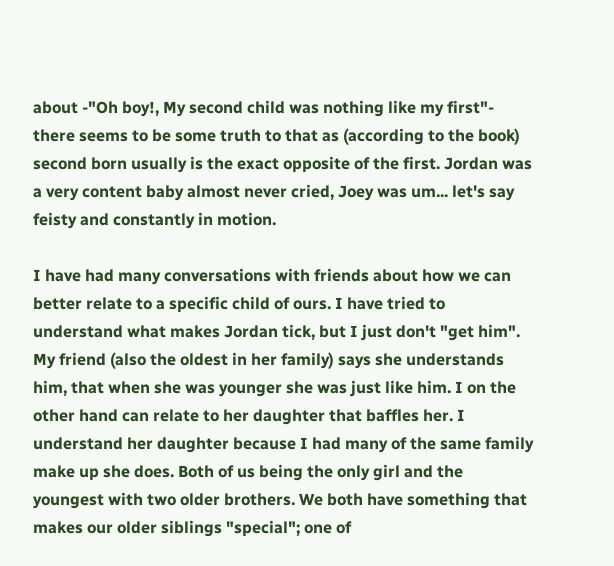about -"Oh boy!, My second child was nothing like my first"- there seems to be some truth to that as (according to the book) second born usually is the exact opposite of the first. Jordan was a very content baby almost never cried, Joey was um... let's say feisty and constantly in motion.

I have had many conversations with friends about how we can better relate to a specific child of ours. I have tried to understand what makes Jordan tick, but I just don't "get him". My friend (also the oldest in her family) says she understands him, that when she was younger she was just like him. I on the other hand can relate to her daughter that baffles her. I understand her daughter because I had many of the same family make up she does. Both of us being the only girl and the youngest with two older brothers. We both have something that makes our older siblings "special"; one of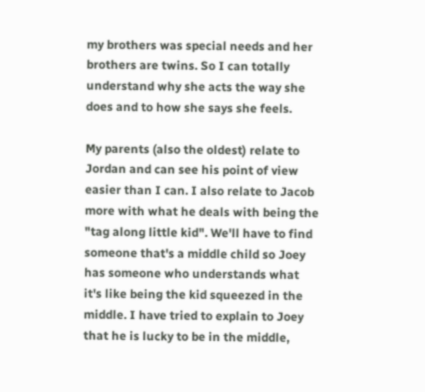my brothers was special needs and her brothers are twins. So I can totally understand why she acts the way she does and to how she says she feels.

My parents (also the oldest) relate to Jordan and can see his point of view easier than I can. I also relate to Jacob more with what he deals with being the "tag along little kid". We'll have to find someone that's a middle child so Joey has someone who understands what it's like being the kid squeezed in the middle. I have tried to explain to Joey that he is lucky to be in the middle,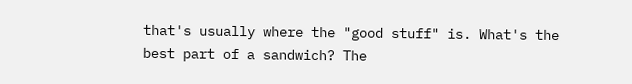that's usually where the "good stuff" is. What's the best part of a sandwich? The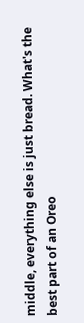middle, everything else is just bread. What's the best part of an Oreo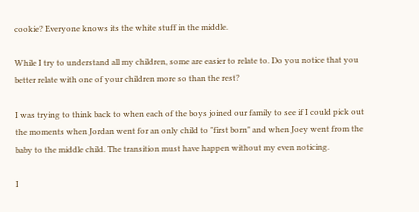cookie? Everyone knows its the white stuff in the middle.

While I try to understand all my children, some are easier to relate to. Do you notice that you better relate with one of your children more so than the rest?

I was trying to think back to when each of the boys joined our family to see if I could pick out the moments when Jordan went for an only child to "first born" and when Joey went from the baby to the middle child. The transition must have happen without my even noticing.

I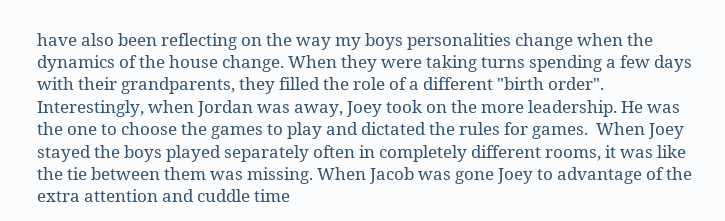have also been reflecting on the way my boys personalities change when the dynamics of the house change. When they were taking turns spending a few days with their grandparents, they filled the role of a different "birth order". Interestingly, when Jordan was away, Joey took on the more leadership. He was the one to choose the games to play and dictated the rules for games.  When Joey stayed the boys played separately often in completely different rooms, it was like the tie between them was missing. When Jacob was gone Joey to advantage of the extra attention and cuddle time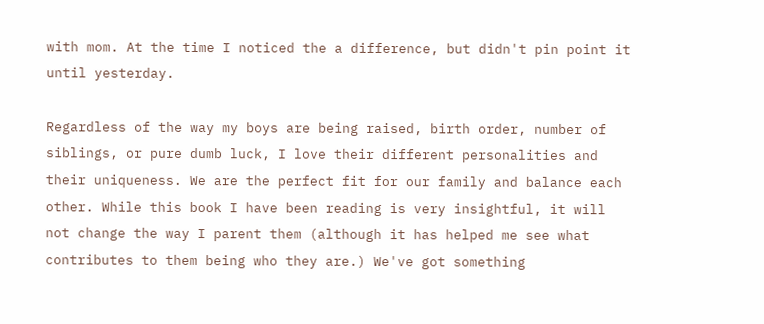with mom. At the time I noticed the a difference, but didn't pin point it until yesterday.

Regardless of the way my boys are being raised, birth order, number of siblings, or pure dumb luck, I love their different personalities and their uniqueness. We are the perfect fit for our family and balance each other. While this book I have been reading is very insightful, it will not change the way I parent them (although it has helped me see what contributes to them being who they are.) We've got something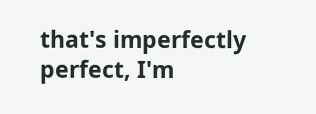that's imperfectly perfect, I'm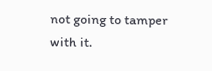not going to tamper with it.